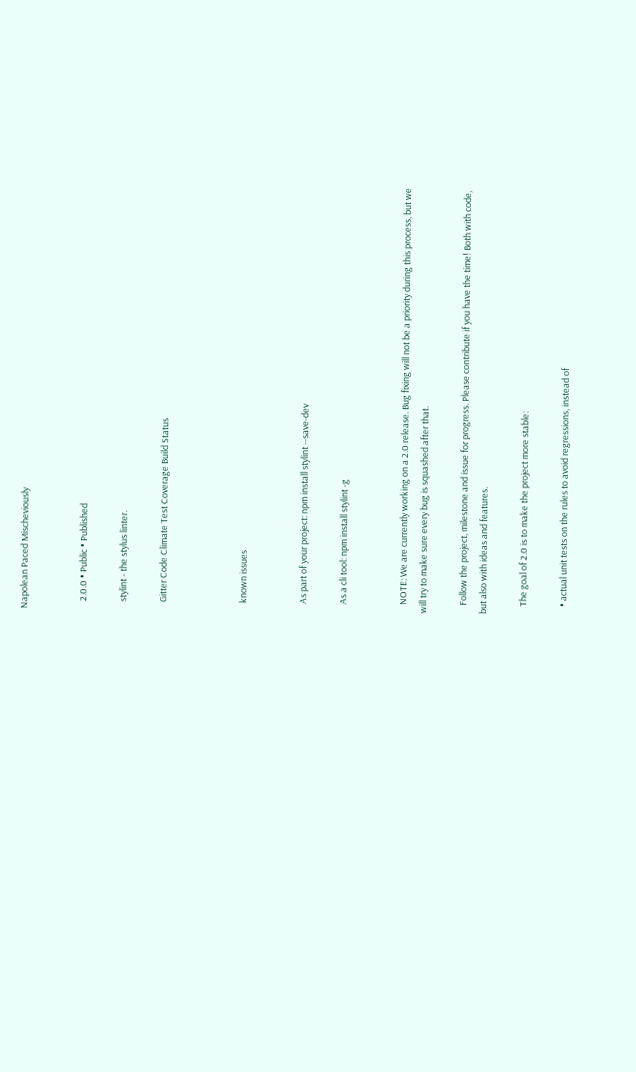Napolean Paced Mischeviously


    2.0.0 • Public • Published

    stylint - the stylus linter.

    Gitter Code Climate Test Coverage Build Status



    known issues


    As part of your project: npm install stylint --save-dev

    As a cli tool: npm install stylint -g


    NOTE: We are currently working on a 2.0 release. Bug fixing will not be a priority during this process, but we will try to make sure every bug is squashed after that.

    Follow the project, milestone and issue for progress. Please contribute if you have the time! Both with code, but also with ideas and features.

    The goal of 2.0 is to make the project more stable:

    • actual unit tests on the rules to avoid regressions, instead of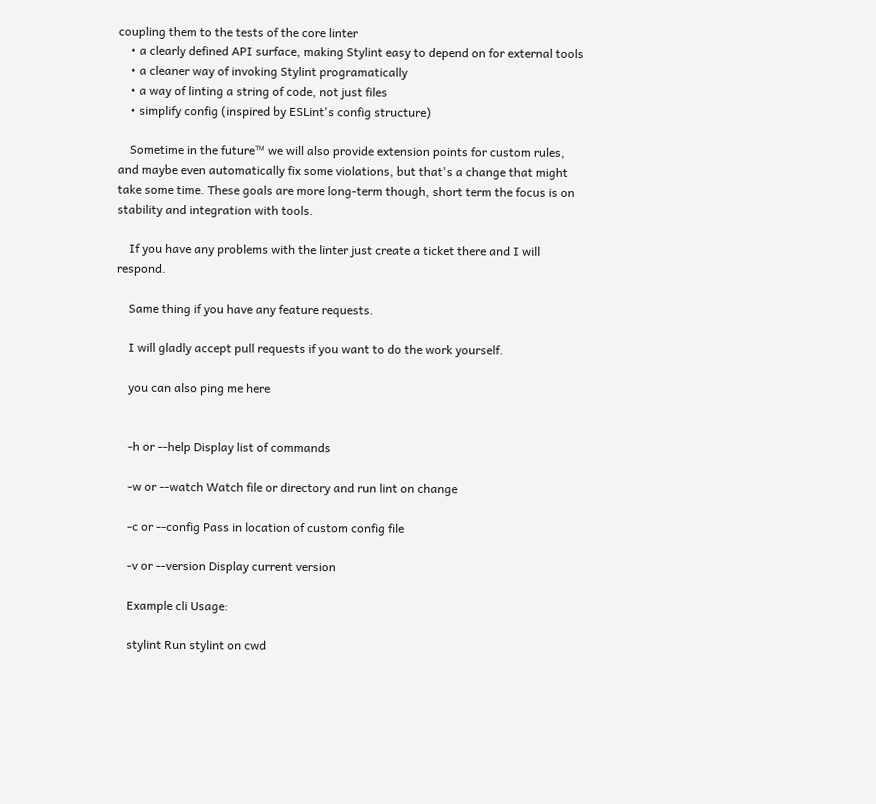coupling them to the tests of the core linter
    • a clearly defined API surface, making Stylint easy to depend on for external tools
    • a cleaner way of invoking Stylint programatically
    • a way of linting a string of code, not just files
    • simplify config (inspired by ESLint's config structure)

    Sometime in the future™ we will also provide extension points for custom rules, and maybe even automatically fix some violations, but that's a change that might take some time. These goals are more long-term though, short term the focus is on stability and integration with tools.

    If you have any problems with the linter just create a ticket there and I will respond.

    Same thing if you have any feature requests.

    I will gladly accept pull requests if you want to do the work yourself.

    you can also ping me here


    -h or --help Display list of commands

    -w or --watch Watch file or directory and run lint on change

    -c or --config Pass in location of custom config file

    -v or --version Display current version

    Example cli Usage:

    stylint Run stylint on cwd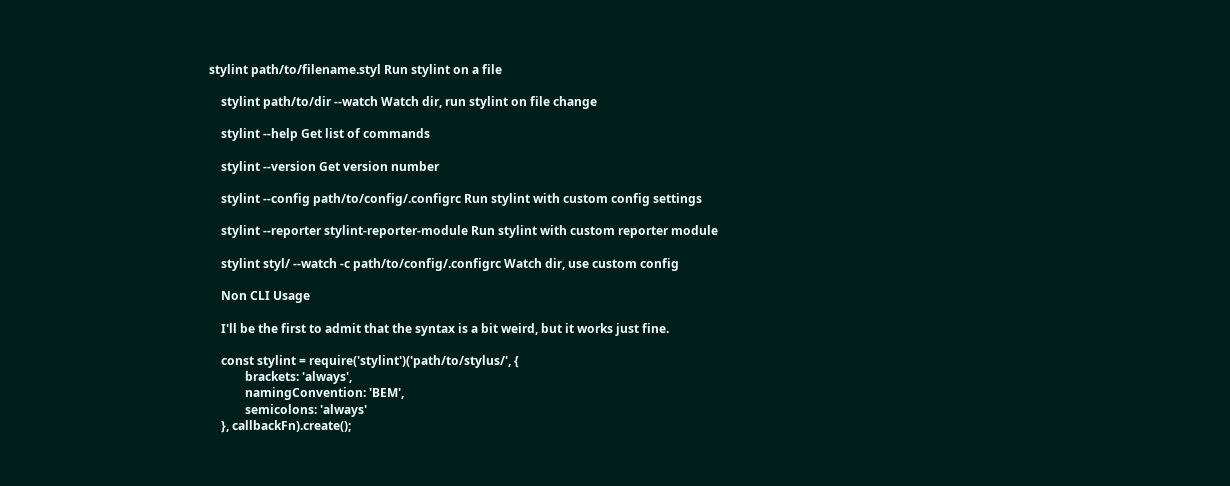stylint path/to/filename.styl Run stylint on a file

    stylint path/to/dir --watch Watch dir, run stylint on file change

    stylint --help Get list of commands

    stylint --version Get version number

    stylint --config path/to/config/.configrc Run stylint with custom config settings

    stylint --reporter stylint-reporter-module Run stylint with custom reporter module

    stylint styl/ --watch -c path/to/config/.configrc Watch dir, use custom config

    Non CLI Usage

    I'll be the first to admit that the syntax is a bit weird, but it works just fine.

    const stylint = require('stylint')('path/to/stylus/', {
            brackets: 'always',
            namingConvention: 'BEM',
            semicolons: 'always'
    }, callbackFn).create();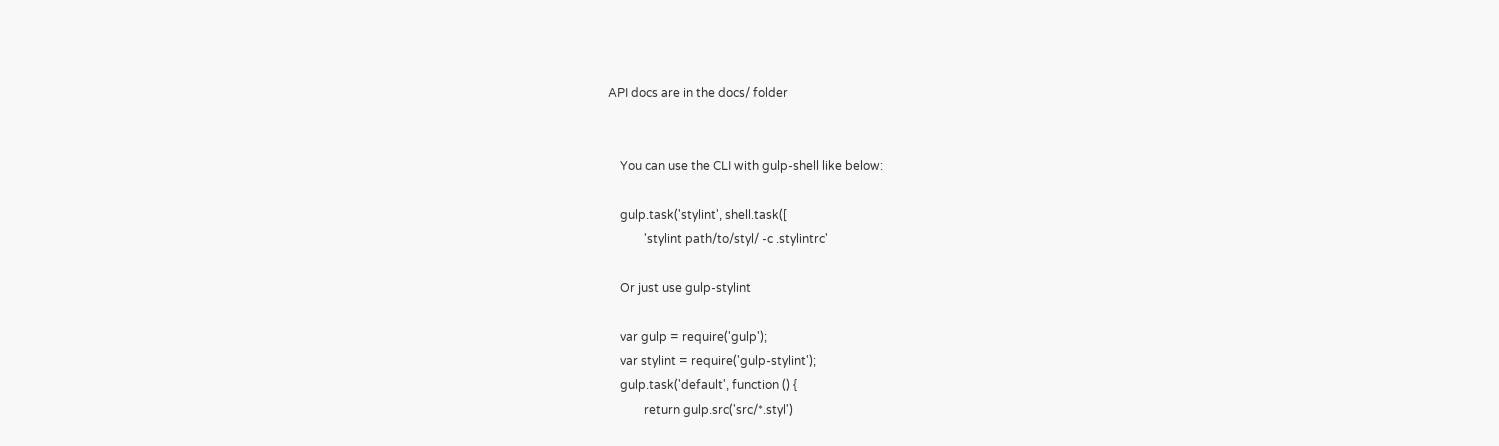API docs are in the docs/ folder


    You can use the CLI with gulp-shell like below:

    gulp.task('stylint', shell.task([
            'stylint path/to/styl/ -c .stylintrc'

    Or just use gulp-stylint

    var gulp = require('gulp');
    var stylint = require('gulp-stylint');
    gulp.task('default', function () {
            return gulp.src('src/*.styl')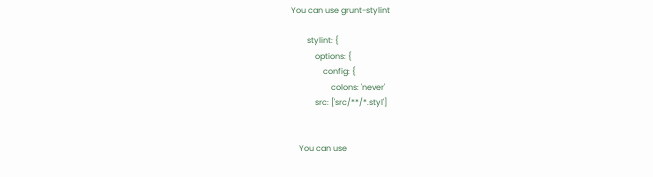You can use grunt-stylint

        stylint: {
            options: {
                config: {
                    colons: 'never'
            src: ['src/**/*.styl']


    You can use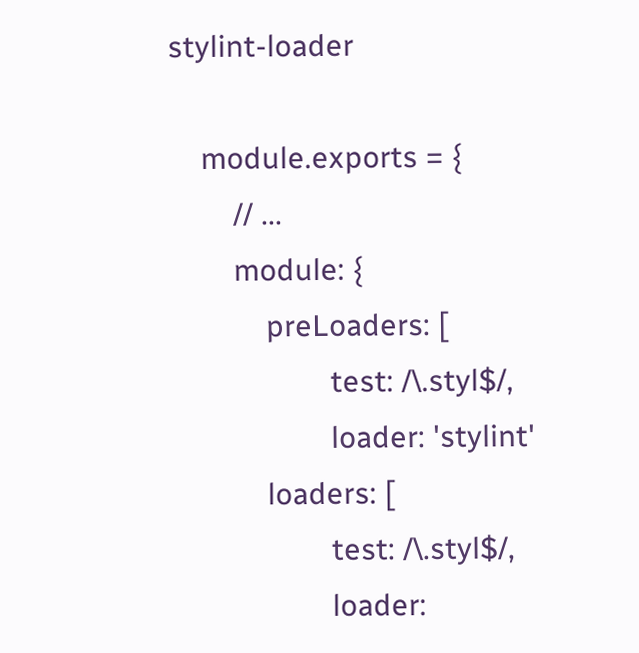stylint-loader

    module.exports = {
        // ...
        module: {
            preLoaders: [
                    test: /\.styl$/,
                    loader: 'stylint'
            loaders: [
                    test: /\.styl$/,
                    loader: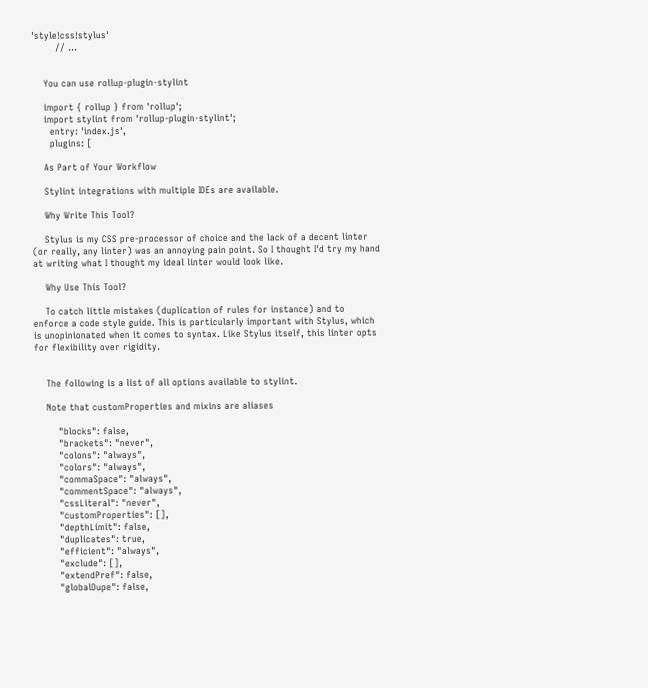'style!css!stylus'
        // ...


    You can use rollup-plugin-stylint

    import { rollup } from 'rollup';
    import stylint from 'rollup-plugin-stylint';
      entry: 'index.js',
      plugins: [

    As Part of Your Workflow

    Stylint integrations with multiple IDEs are available.

    Why Write This Tool?

    Stylus is my CSS pre-processor of choice and the lack of a decent linter (or really, any linter) was an annoying pain point. So I thought I'd try my hand at writing what I thought my ideal linter would look like.

    Why Use This Tool?

    To catch little mistakes (duplication of rules for instance) and to enforce a code style guide. This is particularly important with Stylus, which is unopinionated when it comes to syntax. Like Stylus itself, this linter opts for flexibility over rigidity.


    The following is a list of all options available to stylint.

    Note that customProperties and mixins are aliases

        "blocks": false,
        "brackets": "never",
        "colons": "always",
        "colors": "always",
        "commaSpace": "always",
        "commentSpace": "always",
        "cssLiteral": "never",
        "customProperties": [],
        "depthLimit": false,
        "duplicates": true,
        "efficient": "always",
        "exclude": [],
        "extendPref": false,
        "globalDupe": false,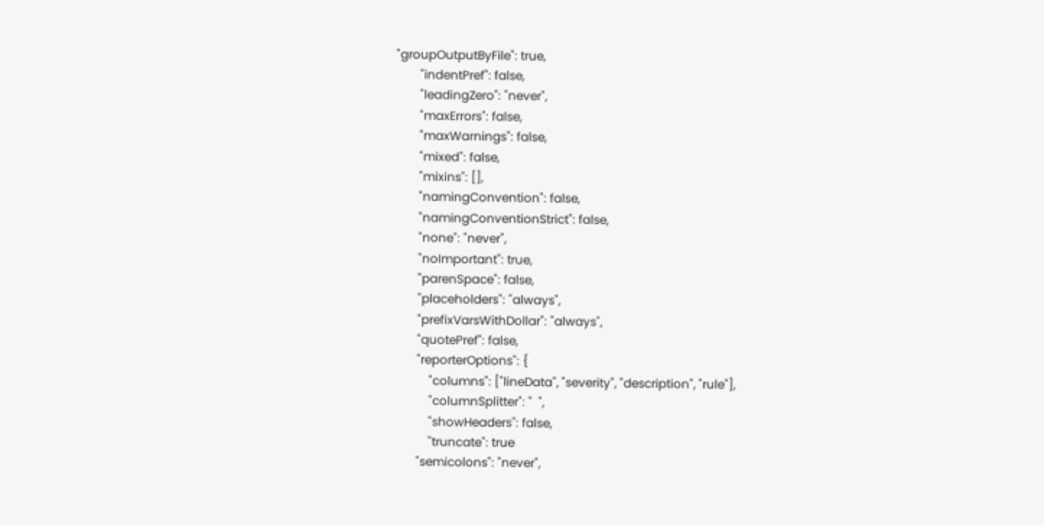"groupOutputByFile": true,
        "indentPref": false,
        "leadingZero": "never",
        "maxErrors": false,
        "maxWarnings": false,
        "mixed": false,
        "mixins": [],
        "namingConvention": false,
        "namingConventionStrict": false,
        "none": "never",
        "noImportant": true,
        "parenSpace": false,
        "placeholders": "always",
        "prefixVarsWithDollar": "always",
        "quotePref": false,
        "reporterOptions": {
            "columns": ["lineData", "severity", "description", "rule"],
            "columnSplitter": "  ",
            "showHeaders": false,
            "truncate": true
        "semicolons": "never",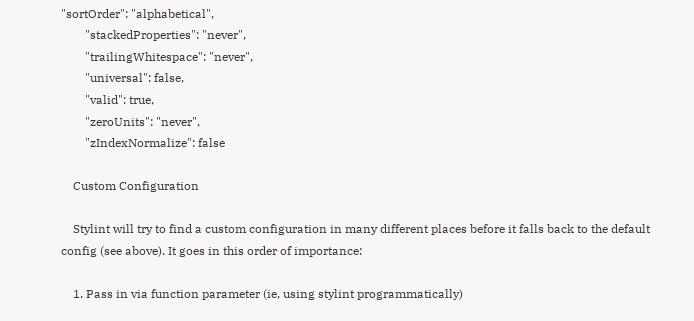"sortOrder": "alphabetical",
        "stackedProperties": "never",
        "trailingWhitespace": "never",
        "universal": false,
        "valid": true,
        "zeroUnits": "never",
        "zIndexNormalize": false

    Custom Configuration

    Stylint will try to find a custom configuration in many different places before it falls back to the default config (see above). It goes in this order of importance:

    1. Pass in via function parameter (ie, using stylint programmatically)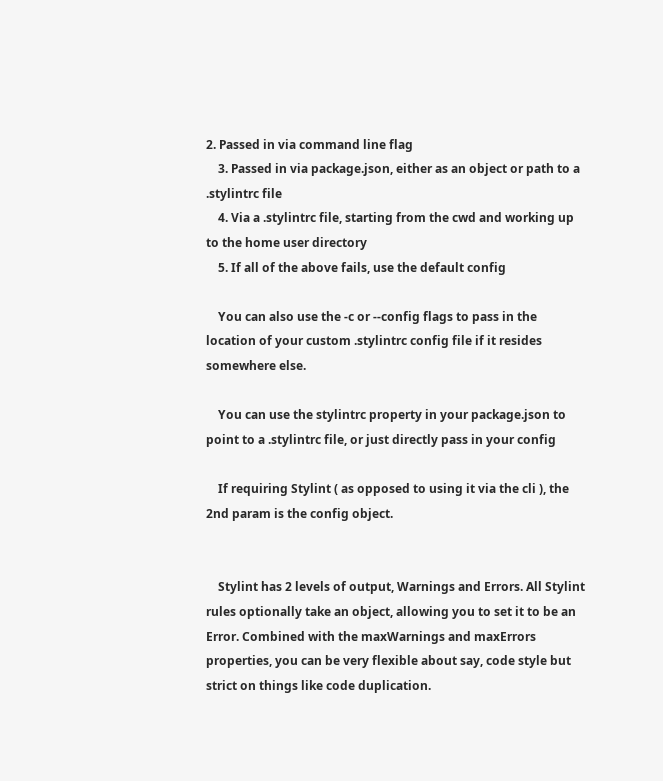2. Passed in via command line flag
    3. Passed in via package.json, either as an object or path to a .stylintrc file
    4. Via a .stylintrc file, starting from the cwd and working up to the home user directory
    5. If all of the above fails, use the default config

    You can also use the -c or --config flags to pass in the location of your custom .stylintrc config file if it resides somewhere else.

    You can use the stylintrc property in your package.json to point to a .stylintrc file, or just directly pass in your config

    If requiring Stylint ( as opposed to using it via the cli ), the 2nd param is the config object.


    Stylint has 2 levels of output, Warnings and Errors. All Stylint rules optionally take an object, allowing you to set it to be an Error. Combined with the maxWarnings and maxErrors properties, you can be very flexible about say, code style but strict on things like code duplication.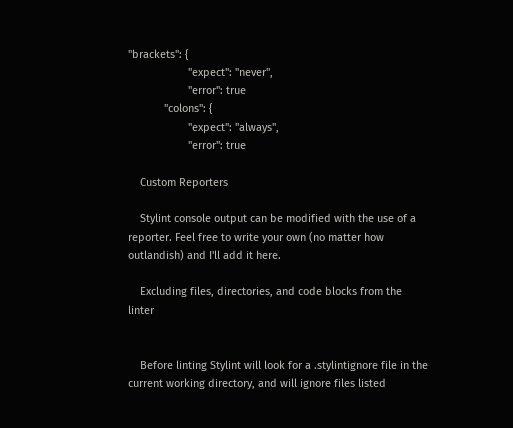"brackets": {
                    "expect": "never",
                    "error": true
            "colons": {
                    "expect": "always",
                    "error": true

    Custom Reporters

    Stylint console output can be modified with the use of a reporter. Feel free to write your own (no matter how outlandish) and I'll add it here.

    Excluding files, directories, and code blocks from the linter


    Before linting Stylint will look for a .stylintignore file in the current working directory, and will ignore files listed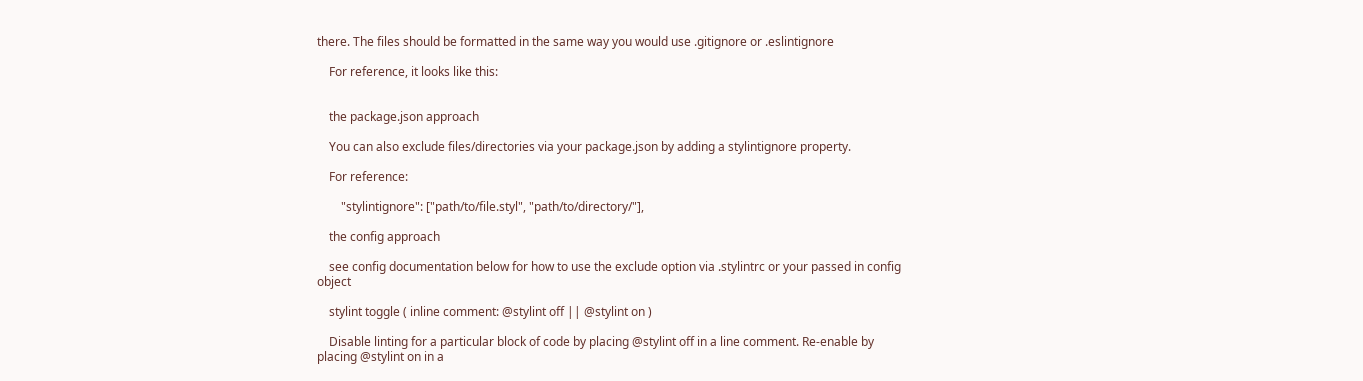there. The files should be formatted in the same way you would use .gitignore or .eslintignore

    For reference, it looks like this:


    the package.json approach

    You can also exclude files/directories via your package.json by adding a stylintignore property.

    For reference:

        "stylintignore": ["path/to/file.styl", "path/to/directory/"],

    the config approach

    see config documentation below for how to use the exclude option via .stylintrc or your passed in config object

    stylint toggle ( inline comment: @stylint off || @stylint on )

    Disable linting for a particular block of code by placing @stylint off in a line comment. Re-enable by placing @stylint on in a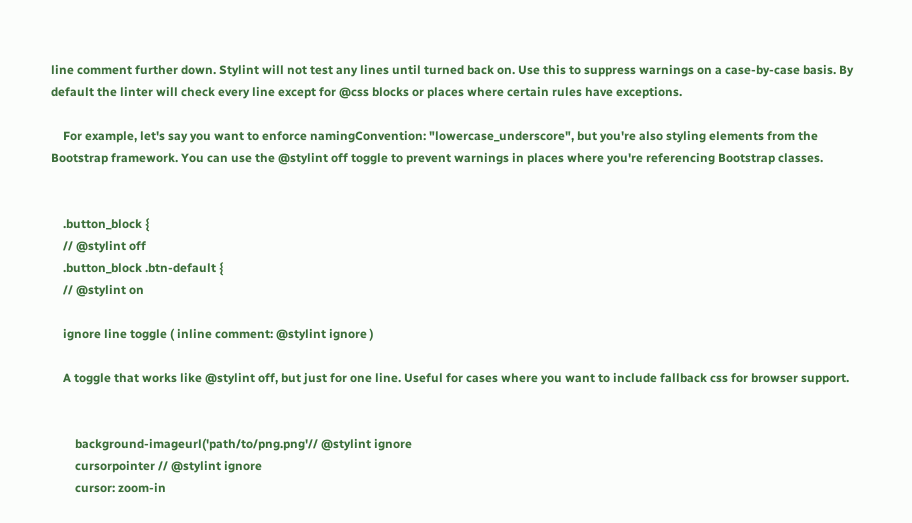line comment further down. Stylint will not test any lines until turned back on. Use this to suppress warnings on a case-by-case basis. By default the linter will check every line except for @css blocks or places where certain rules have exceptions.

    For example, let's say you want to enforce namingConvention: "lowercase_underscore", but you're also styling elements from the Bootstrap framework. You can use the @stylint off toggle to prevent warnings in places where you're referencing Bootstrap classes.


    .button_block {
    // @stylint off
    .button_block .btn-default {
    // @stylint on

    ignore line toggle ( inline comment: @stylint ignore )

    A toggle that works like @stylint off, but just for one line. Useful for cases where you want to include fallback css for browser support.


        background-imageurl('path/to/png.png'// @stylint ignore
        cursorpointer // @stylint ignore
        cursor: zoom-in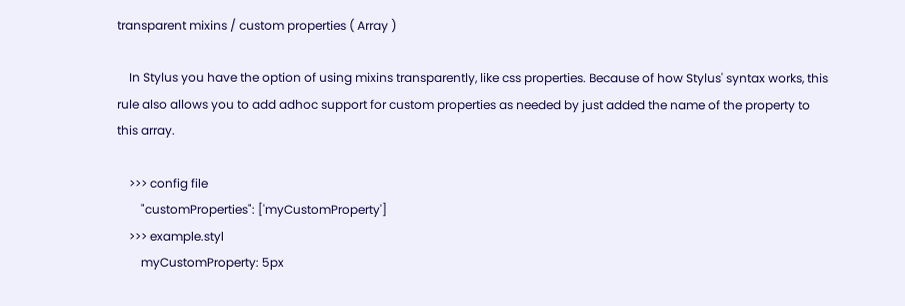transparent mixins / custom properties ( Array )

    In Stylus you have the option of using mixins transparently, like css properties. Because of how Stylus' syntax works, this rule also allows you to add adhoc support for custom properties as needed by just added the name of the property to this array.

    >>> config file
        "customProperties": ['myCustomProperty']
    >>> example.styl
        myCustomProperty: 5px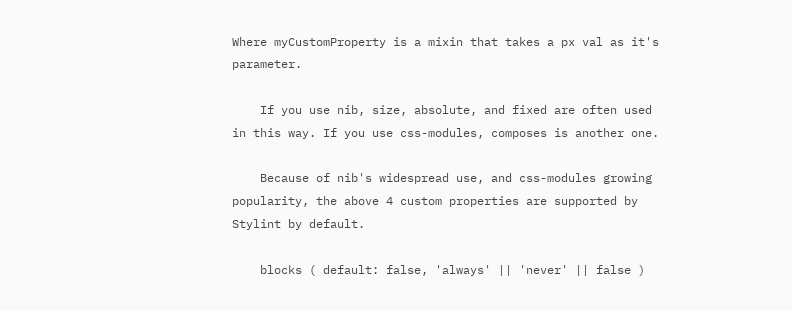Where myCustomProperty is a mixin that takes a px val as it's parameter.

    If you use nib, size, absolute, and fixed are often used in this way. If you use css-modules, composes is another one.

    Because of nib's widespread use, and css-modules growing popularity, the above 4 custom properties are supported by Stylint by default.

    blocks ( default: false, 'always' || 'never' || false )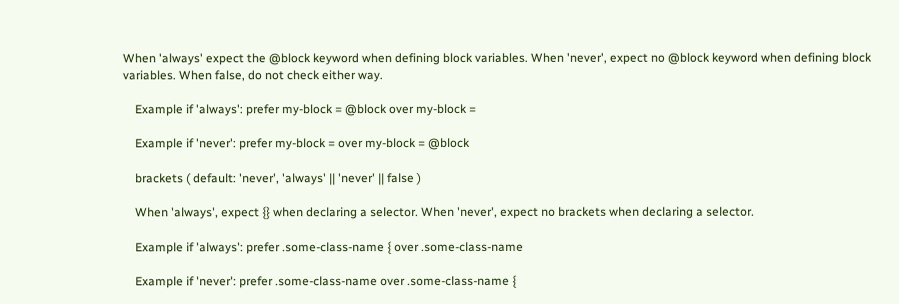When 'always' expect the @block keyword when defining block variables. When 'never', expect no @block keyword when defining block variables. When false, do not check either way.

    Example if 'always': prefer my-block = @block over my-block =

    Example if 'never': prefer my-block = over my-block = @block

    brackets ( default: 'never', 'always' || 'never' || false )

    When 'always', expect {} when declaring a selector. When 'never', expect no brackets when declaring a selector.

    Example if 'always': prefer .some-class-name { over .some-class-name

    Example if 'never': prefer .some-class-name over .some-class-name {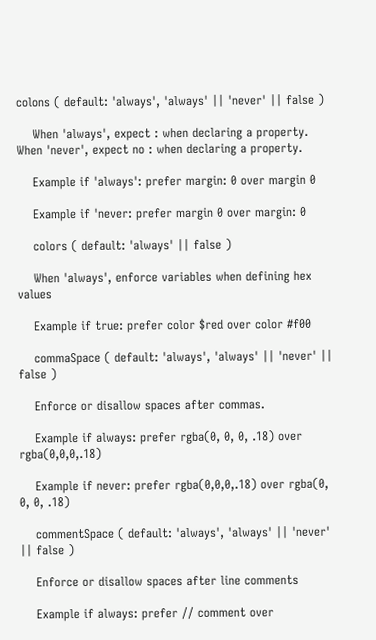colons ( default: 'always', 'always' || 'never' || false )

    When 'always', expect : when declaring a property. When 'never', expect no : when declaring a property.

    Example if 'always': prefer margin: 0 over margin 0

    Example if 'never: prefer margin 0 over margin: 0

    colors ( default: 'always' || false )

    When 'always', enforce variables when defining hex values

    Example if true: prefer color $red over color #f00

    commaSpace ( default: 'always', 'always' || 'never' || false )

    Enforce or disallow spaces after commas.

    Example if always: prefer rgba(0, 0, 0, .18) over rgba(0,0,0,.18)

    Example if never: prefer rgba(0,0,0,.18) over rgba(0, 0, 0, .18)

    commentSpace ( default: 'always', 'always' || 'never' || false )

    Enforce or disallow spaces after line comments

    Example if always: prefer // comment over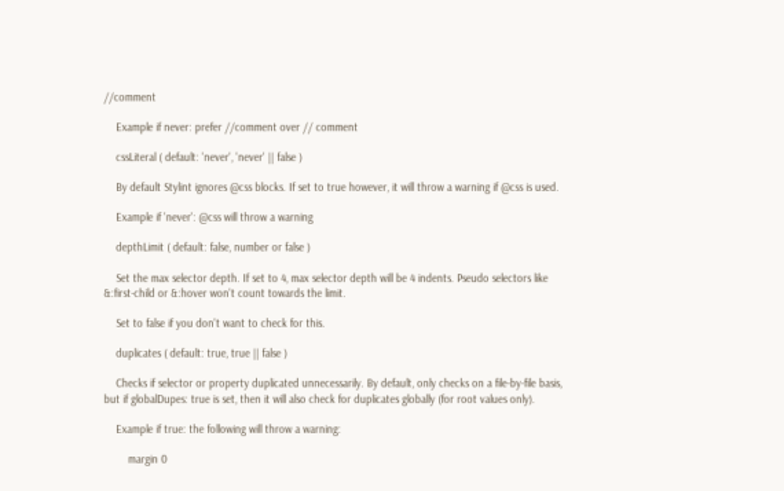//comment

    Example if never: prefer //comment over // comment

    cssLiteral ( default: 'never', 'never' || false )

    By default Stylint ignores @css blocks. If set to true however, it will throw a warning if @css is used.

    Example if 'never': @css will throw a warning

    depthLimit ( default: false, number or false )

    Set the max selector depth. If set to 4, max selector depth will be 4 indents. Pseudo selectors like &:first-child or &:hover won't count towards the limit.

    Set to false if you don't want to check for this.

    duplicates ( default: true, true || false )

    Checks if selector or property duplicated unnecessarily. By default, only checks on a file-by-file basis, but if globalDupes: true is set, then it will also check for duplicates globally (for root values only).

    Example if true: the following will throw a warning:

        margin 0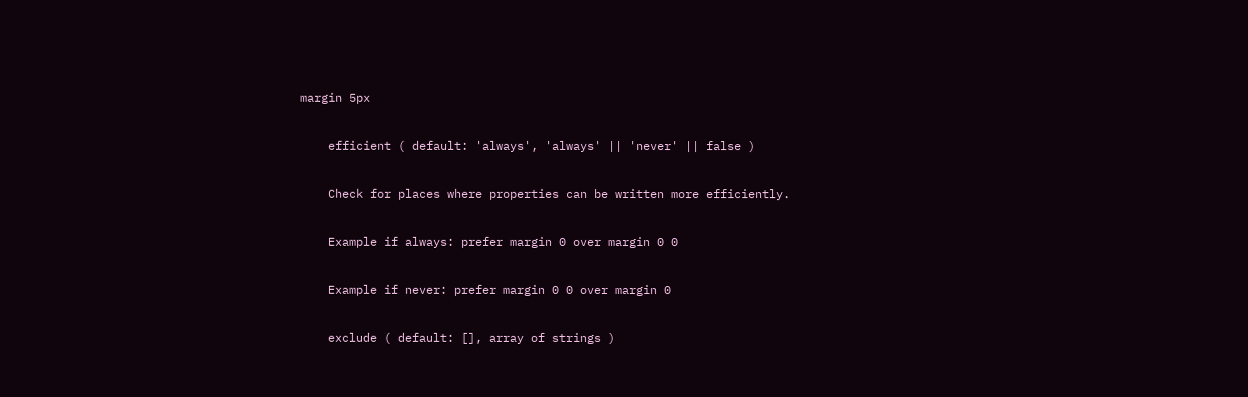margin 5px

    efficient ( default: 'always', 'always' || 'never' || false )

    Check for places where properties can be written more efficiently.

    Example if always: prefer margin 0 over margin 0 0

    Example if never: prefer margin 0 0 over margin 0

    exclude ( default: [], array of strings )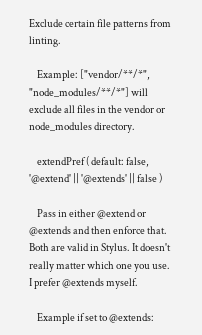Exclude certain file patterns from linting.

    Example: ["vendor/**/*", "node_modules/**/*"] will exclude all files in the vendor or node_modules directory.

    extendPref ( default: false, '@extend' || '@extends' || false )

    Pass in either @extend or @extends and then enforce that. Both are valid in Stylus. It doesn't really matter which one you use. I prefer @extends myself.

    Example if set to @extends: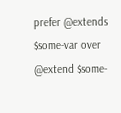prefer @extends $some-var over @extend $some-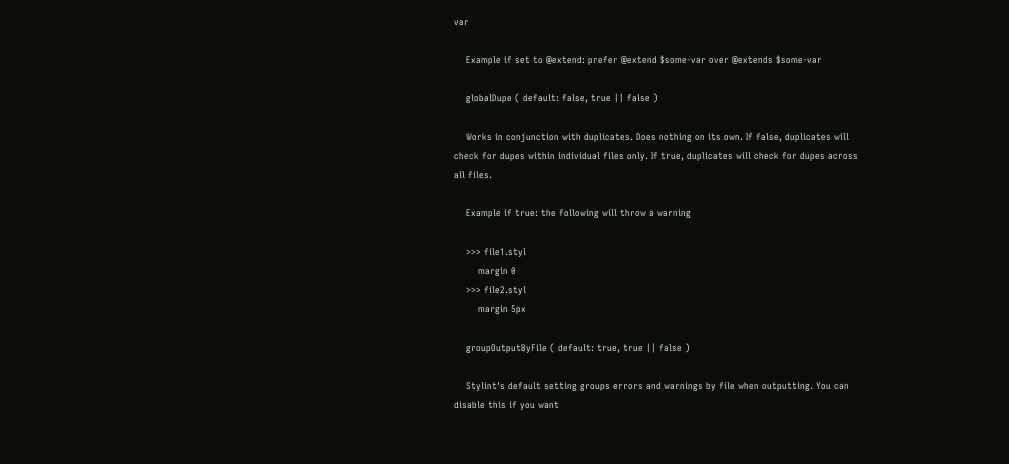var

    Example if set to @extend: prefer @extend $some-var over @extends $some-var

    globalDupe ( default: false, true || false )

    Works in conjunction with duplicates. Does nothing on its own. If false, duplicates will check for dupes within individual files only. If true, duplicates will check for dupes across all files.

    Example if true: the following will throw a warning

    >>> file1.styl
        margin 0
    >>> file2.styl
        margin 5px

    groupOutputByFile ( default: true, true || false )

    Stylint's default setting groups errors and warnings by file when outputting. You can disable this if you want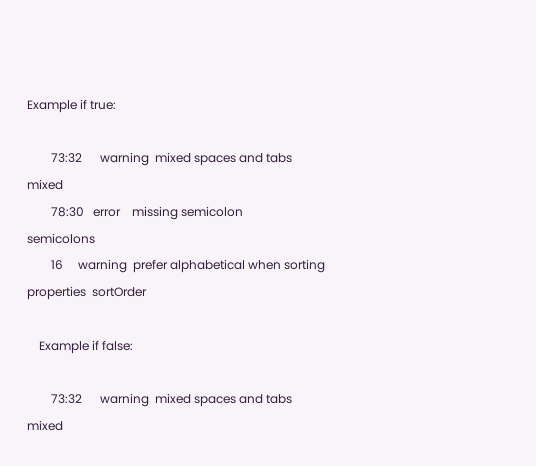Example if true:

        73:32      warning  mixed spaces and tabs  mixed
        78:30   error    missing semicolon      semicolons
        16     warning  prefer alphabetical when sorting properties  sortOrder

    Example if false:

        73:32      warning  mixed spaces and tabs  mixed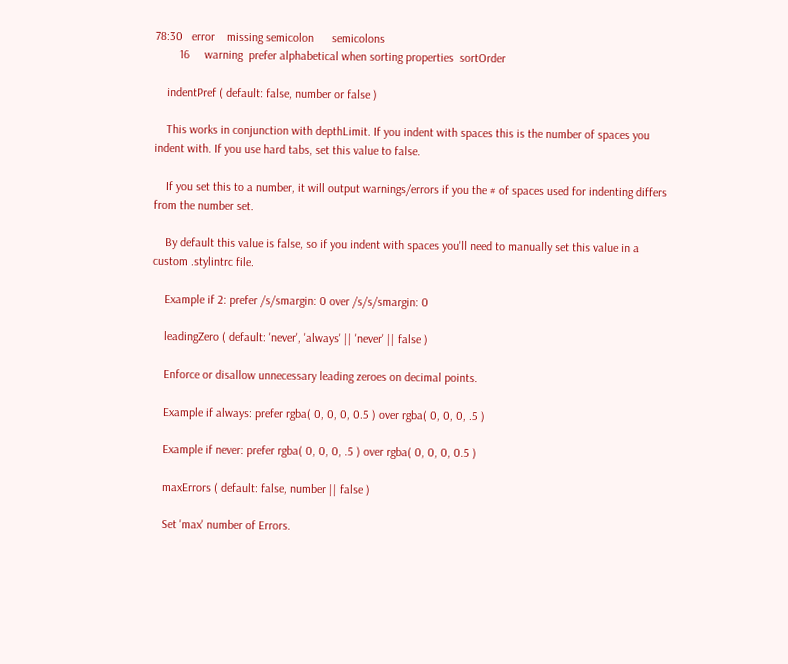78:30   error    missing semicolon      semicolons
        16     warning  prefer alphabetical when sorting properties  sortOrder

    indentPref ( default: false, number or false )

    This works in conjunction with depthLimit. If you indent with spaces this is the number of spaces you indent with. If you use hard tabs, set this value to false.

    If you set this to a number, it will output warnings/errors if you the # of spaces used for indenting differs from the number set.

    By default this value is false, so if you indent with spaces you'll need to manually set this value in a custom .stylintrc file.

    Example if 2: prefer /s/smargin: 0 over /s/s/smargin: 0

    leadingZero ( default: 'never', 'always' || 'never' || false )

    Enforce or disallow unnecessary leading zeroes on decimal points.

    Example if always: prefer rgba( 0, 0, 0, 0.5 ) over rgba( 0, 0, 0, .5 )

    Example if never: prefer rgba( 0, 0, 0, .5 ) over rgba( 0, 0, 0, 0.5 )

    maxErrors ( default: false, number || false )

    Set 'max' number of Errors.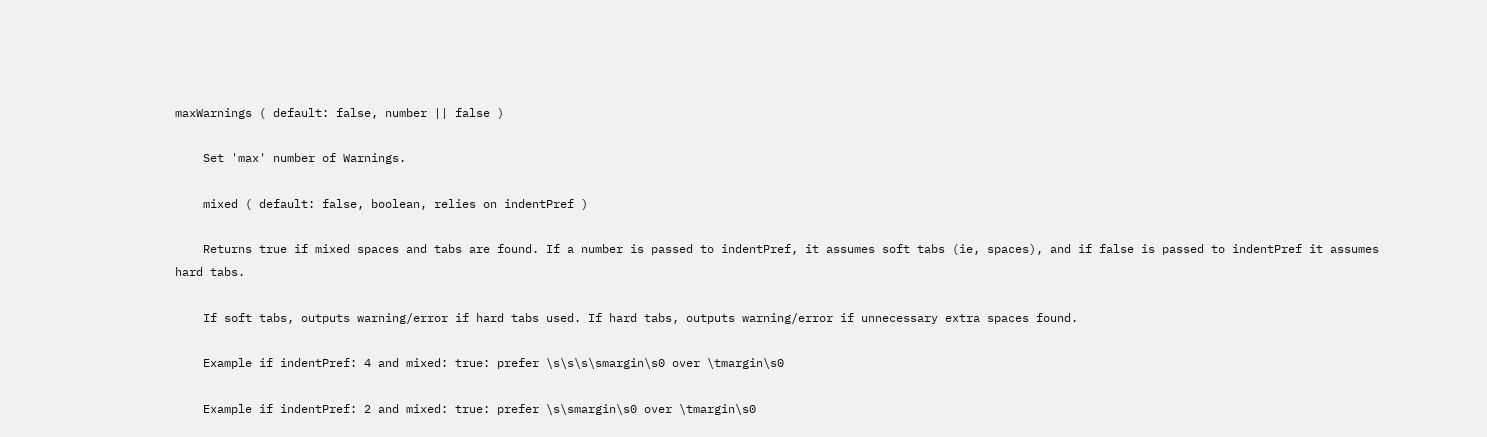maxWarnings ( default: false, number || false )

    Set 'max' number of Warnings.

    mixed ( default: false, boolean, relies on indentPref )

    Returns true if mixed spaces and tabs are found. If a number is passed to indentPref, it assumes soft tabs (ie, spaces), and if false is passed to indentPref it assumes hard tabs.

    If soft tabs, outputs warning/error if hard tabs used. If hard tabs, outputs warning/error if unnecessary extra spaces found.

    Example if indentPref: 4 and mixed: true: prefer \s\s\s\smargin\s0 over \tmargin\s0

    Example if indentPref: 2 and mixed: true: prefer \s\smargin\s0 over \tmargin\s0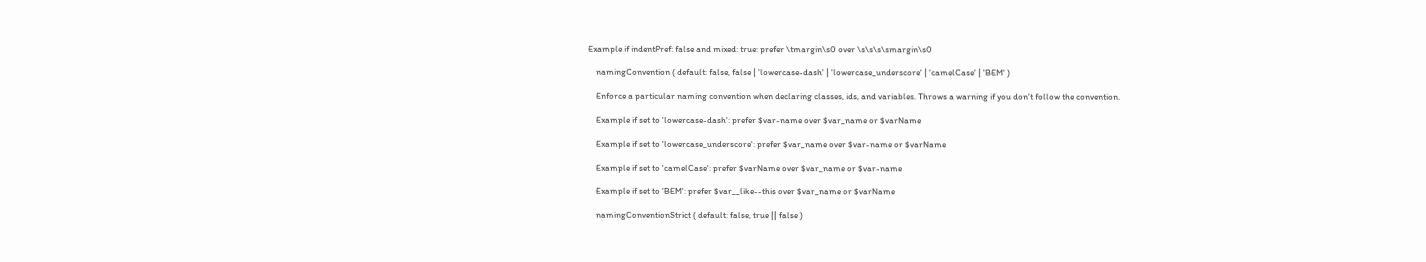Example if indentPref: false and mixed: true: prefer \tmargin\s0 over \s\s\s\smargin\s0

    namingConvention ( default: false, false | 'lowercase-dash' | 'lowercase_underscore' | 'camelCase' | 'BEM' )

    Enforce a particular naming convention when declaring classes, ids, and variables. Throws a warning if you don't follow the convention.

    Example if set to 'lowercase-dash': prefer $var-name over $var_name or $varName

    Example if set to 'lowercase_underscore': prefer $var_name over $var-name or $varName

    Example if set to 'camelCase': prefer $varName over $var_name or $var-name

    Example if set to 'BEM': prefer $var__like--this over $var_name or $varName

    namingConventionStrict ( default: false, true || false )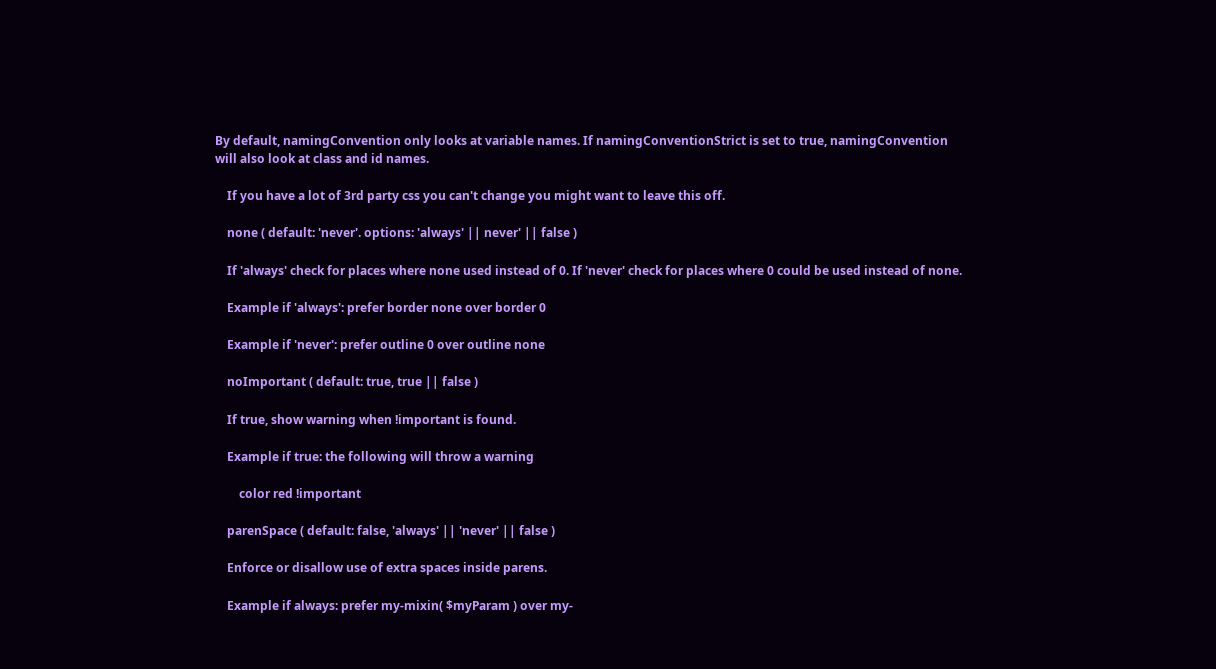By default, namingConvention only looks at variable names. If namingConventionStrict is set to true, namingConvention will also look at class and id names.

    If you have a lot of 3rd party css you can't change you might want to leave this off.

    none ( default: 'never'. options: 'always' || never' || false )

    If 'always' check for places where none used instead of 0. If 'never' check for places where 0 could be used instead of none.

    Example if 'always': prefer border none over border 0

    Example if 'never': prefer outline 0 over outline none

    noImportant ( default: true, true || false )

    If true, show warning when !important is found.

    Example if true: the following will throw a warning

        color red !important

    parenSpace ( default: false, 'always' || 'never' || false )

    Enforce or disallow use of extra spaces inside parens.

    Example if always: prefer my-mixin( $myParam ) over my-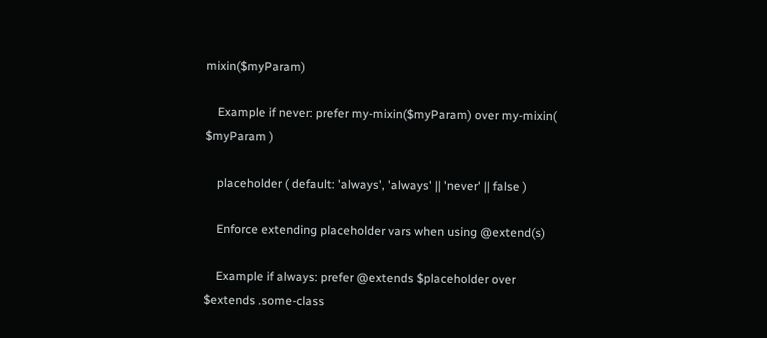mixin($myParam)

    Example if never: prefer my-mixin($myParam) over my-mixin( $myParam )

    placeholder ( default: 'always', 'always' || 'never' || false )

    Enforce extending placeholder vars when using @extend(s)

    Example if always: prefer @extends $placeholder over $extends .some-class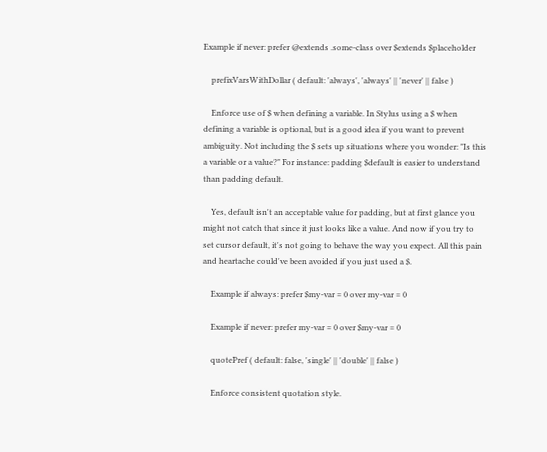Example if never: prefer @extends .some-class over $extends $placeholder

    prefixVarsWithDollar ( default: 'always', 'always' || 'never' || false )

    Enforce use of $ when defining a variable. In Stylus using a $ when defining a variable is optional, but is a good idea if you want to prevent ambiguity. Not including the $ sets up situations where you wonder: "Is this a variable or a value?" For instance: padding $default is easier to understand than padding default.

    Yes, default isn't an acceptable value for padding, but at first glance you might not catch that since it just looks like a value. And now if you try to set cursor default, it's not going to behave the way you expect. All this pain and heartache could've been avoided if you just used a $.

    Example if always: prefer $my-var = 0 over my-var = 0

    Example if never: prefer my-var = 0 over $my-var = 0

    quotePref ( default: false, 'single' || 'double' || false )

    Enforce consistent quotation style.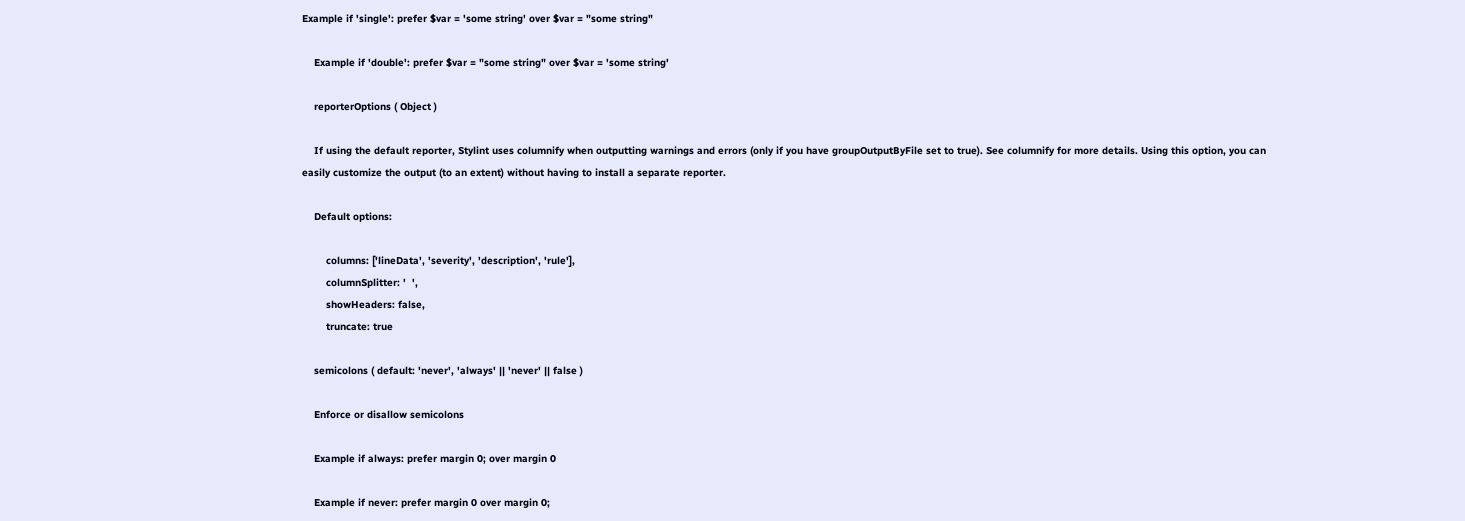Example if 'single': prefer $var = 'some string' over $var = "some string"

    Example if 'double': prefer $var = "some string" over $var = 'some string'

    reporterOptions ( Object )

    If using the default reporter, Stylint uses columnify when outputting warnings and errors (only if you have groupOutputByFile set to true). See columnify for more details. Using this option, you can easily customize the output (to an extent) without having to install a separate reporter.

    Default options:

        columns: ['lineData', 'severity', 'description', 'rule'],
        columnSplitter: '  ',
        showHeaders: false,
        truncate: true

    semicolons ( default: 'never', 'always' || 'never' || false )

    Enforce or disallow semicolons

    Example if always: prefer margin 0; over margin 0

    Example if never: prefer margin 0 over margin 0;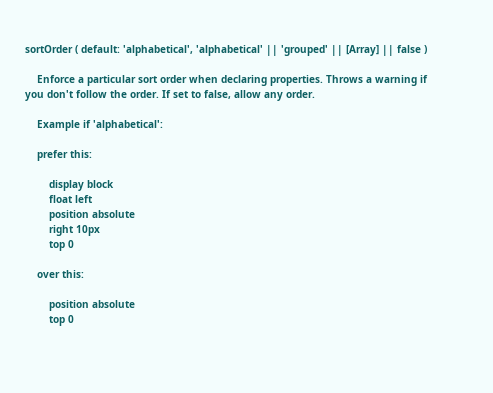sortOrder ( default: 'alphabetical', 'alphabetical' || 'grouped' || [Array] || false )

    Enforce a particular sort order when declaring properties. Throws a warning if you don't follow the order. If set to false, allow any order.

    Example if 'alphabetical':

    prefer this:

        display block
        float left
        position absolute
        right 10px
        top 0

    over this:

        position absolute
        top 0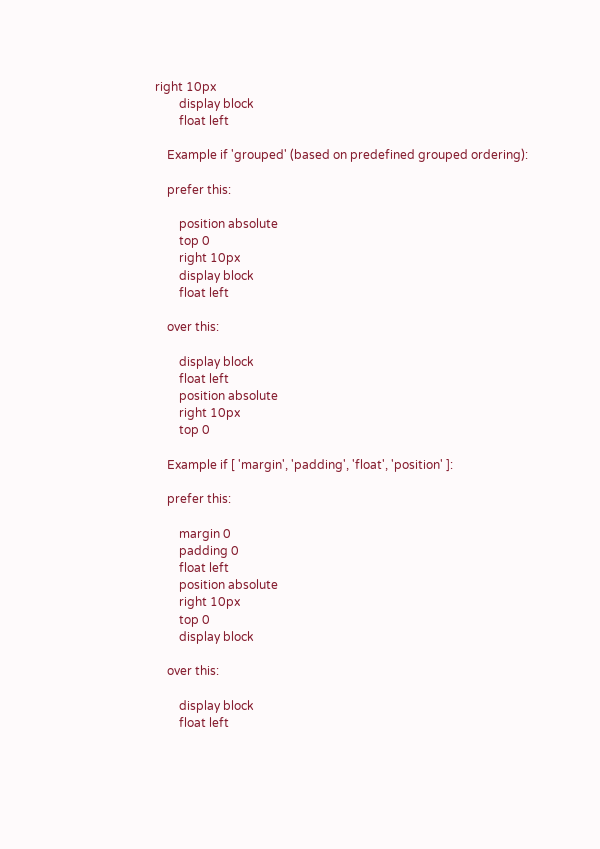right 10px
        display block
        float left

    Example if 'grouped' (based on predefined grouped ordering):

    prefer this:

        position absolute
        top 0
        right 10px
        display block
        float left

    over this:

        display block
        float left
        position absolute
        right 10px
        top 0

    Example if [ 'margin', 'padding', 'float', 'position' ]:

    prefer this:

        margin 0
        padding 0
        float left
        position absolute
        right 10px
        top 0
        display block

    over this:

        display block
        float left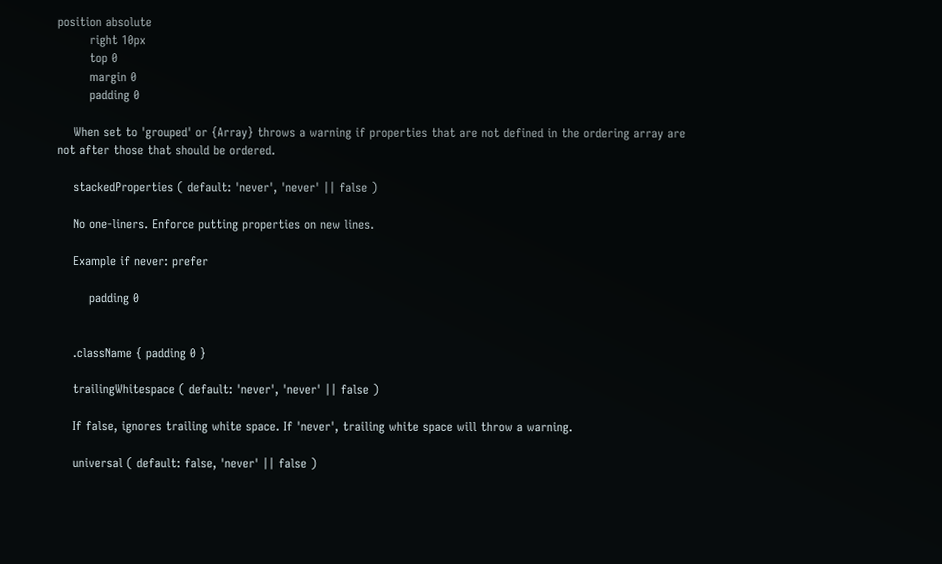position absolute
        right 10px
        top 0
        margin 0
        padding 0

    When set to 'grouped' or {Array} throws a warning if properties that are not defined in the ordering array are not after those that should be ordered.

    stackedProperties ( default: 'never', 'never' || false )

    No one-liners. Enforce putting properties on new lines.

    Example if never: prefer

        padding 0


    .className { padding 0 }

    trailingWhitespace ( default: 'never', 'never' || false )

    If false, ignores trailing white space. If 'never', trailing white space will throw a warning.

    universal ( default: false, 'never' || false )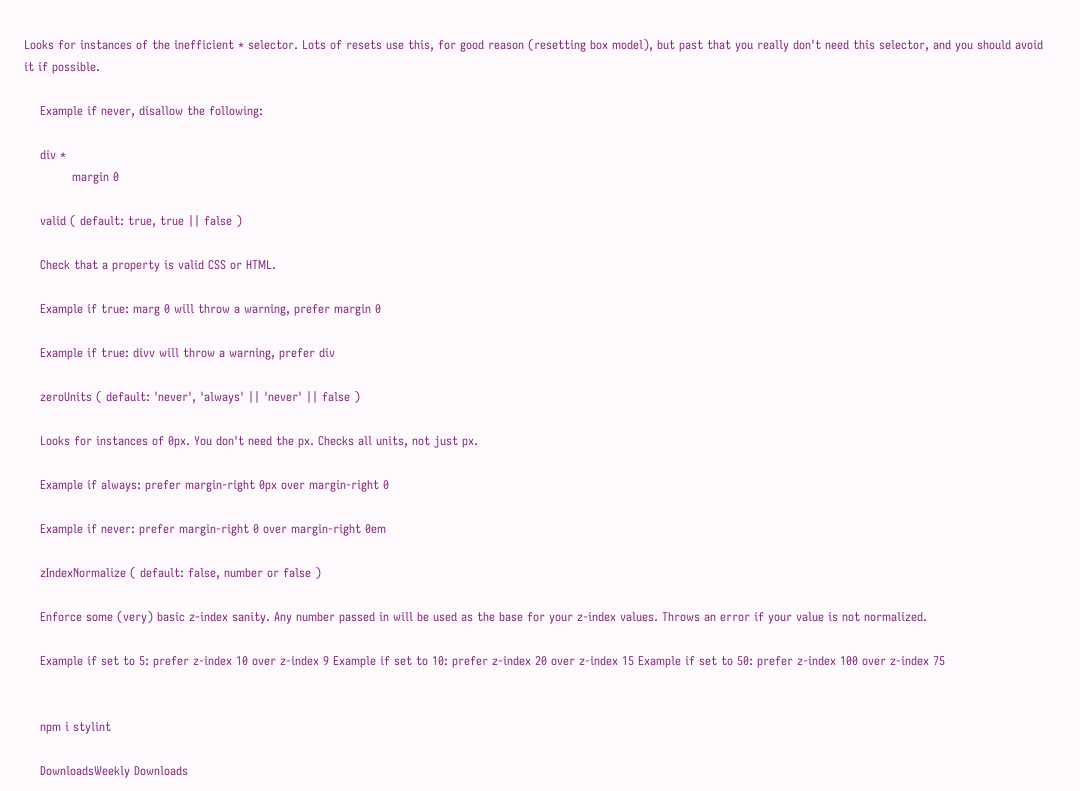Looks for instances of the inefficient * selector. Lots of resets use this, for good reason (resetting box model), but past that you really don't need this selector, and you should avoid it if possible.

    Example if never, disallow the following:

    div *
            margin 0

    valid ( default: true, true || false )

    Check that a property is valid CSS or HTML.

    Example if true: marg 0 will throw a warning, prefer margin 0

    Example if true: divv will throw a warning, prefer div

    zeroUnits ( default: 'never', 'always' || 'never' || false )

    Looks for instances of 0px. You don't need the px. Checks all units, not just px.

    Example if always: prefer margin-right 0px over margin-right 0

    Example if never: prefer margin-right 0 over margin-right 0em

    zIndexNormalize ( default: false, number or false )

    Enforce some (very) basic z-index sanity. Any number passed in will be used as the base for your z-index values. Throws an error if your value is not normalized.

    Example if set to 5: prefer z-index 10 over z-index 9 Example if set to 10: prefer z-index 20 over z-index 15 Example if set to 50: prefer z-index 100 over z-index 75


    npm i stylint

    DownloadsWeekly Downloads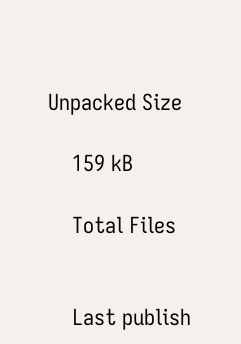Unpacked Size

    159 kB

    Total Files


    Last publish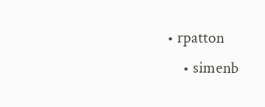• rpatton
    • simenb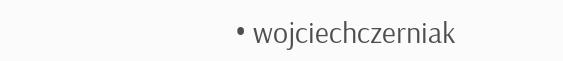• wojciechczerniak